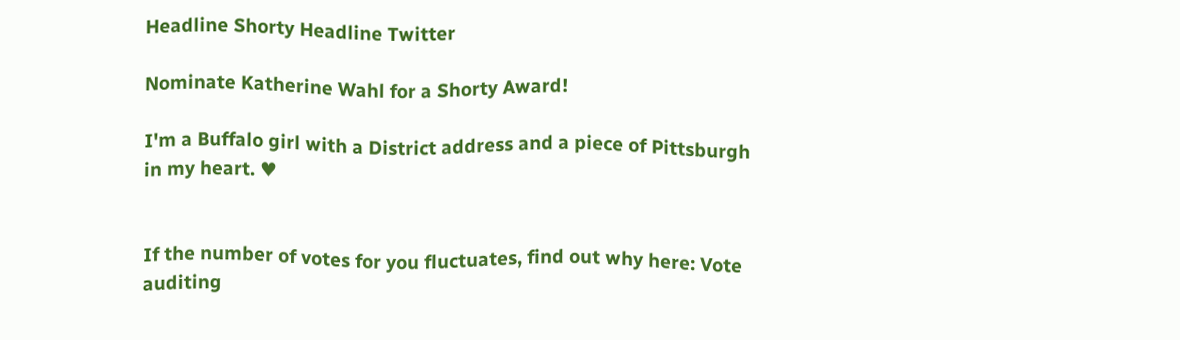Headline Shorty Headline Twitter

Nominate Katherine Wahl for a Shorty Award!

I'm a Buffalo girl with a District address and a piece of Pittsburgh in my heart. ♥


If the number of votes for you fluctuates, find out why here: Vote auditing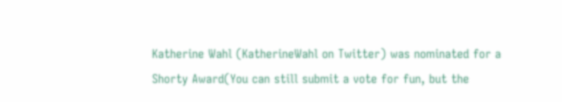Katherine Wahl (KatherineWahl on Twitter) was nominated for a Shorty Award(You can still submit a vote for fun, but the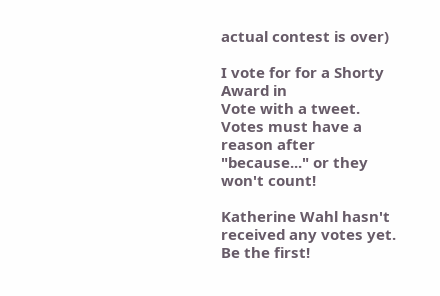actual contest is over)

I vote for for a Shorty Award in
Vote with a tweet. Votes must have a reason after "because..." or they won't count!

Katherine Wahl hasn't received any votes yet. Be the first!